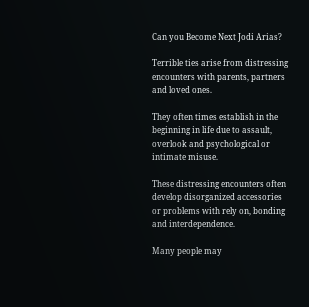Can you Become Next Jodi Arias?

Terrible ties arise from distressing encounters with parents, partners and loved ones.

They often times establish in the beginning in life due to assault, overlook and psychological or intimate misuse.

These distressing encounters often develop disorganized accessories or problems with rely on, bonding and interdependence.

Many people may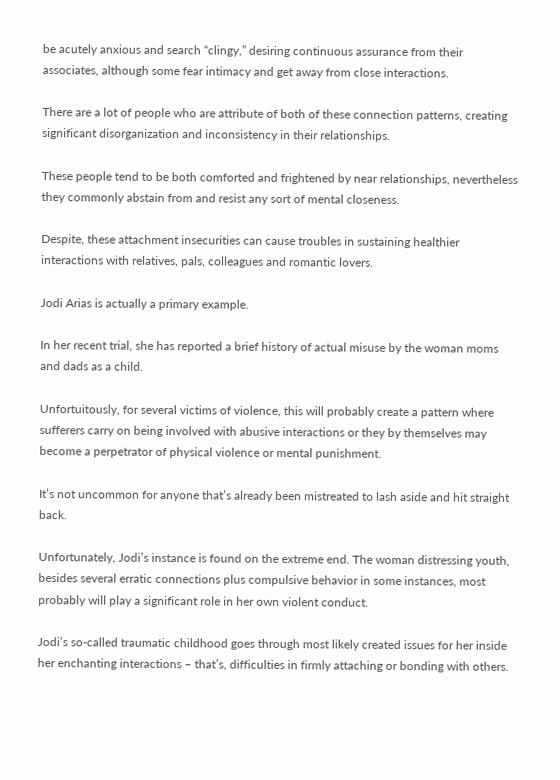be acutely anxious and search “clingy,” desiring continuous assurance from their associates, although some fear intimacy and get away from close interactions.

There are a lot of people who are attribute of both of these connection patterns, creating significant disorganization and inconsistency in their relationships.

These people tend to be both comforted and frightened by near relationships, nevertheless they commonly abstain from and resist any sort of mental closeness.

Despite, these attachment insecurities can cause troubles in sustaining healthier interactions with relatives, pals, colleagues and romantic lovers.

Jodi Arias is actually a primary example.

In her recent trial, she has reported a brief history of actual misuse by the woman moms and dads as a child.

Unfortuitously, for several victims of violence, this will probably create a pattern where sufferers carry on being involved with abusive interactions or they by themselves may become a perpetrator of physical violence or mental punishment.

It’s not uncommon for anyone that’s already been mistreated to lash aside and hit straight back.

Unfortunately, Jodi’s instance is found on the extreme end. The woman distressing youth, besides several erratic connections plus compulsive behavior in some instances, most probably will play a significant role in her own violent conduct.

Jodi’s so-called traumatic childhood goes through most likely created issues for her inside her enchanting interactions – that’s, difficulties in firmly attaching or bonding with others.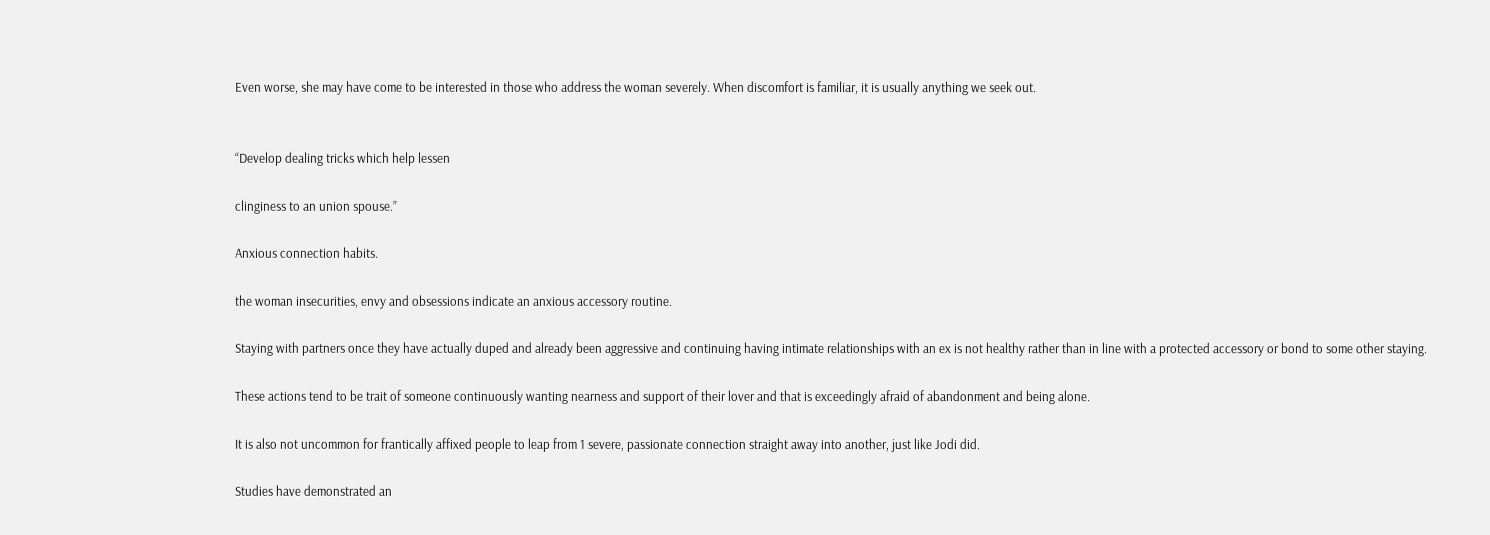Even worse, she may have come to be interested in those who address the woman severely. When discomfort is familiar, it is usually anything we seek out.


“Develop dealing tricks which help lessen

clinginess to an union spouse.”

Anxious connection habits.

the woman insecurities, envy and obsessions indicate an anxious accessory routine.

Staying with partners once they have actually duped and already been aggressive and continuing having intimate relationships with an ex is not healthy rather than in line with a protected accessory or bond to some other staying.

These actions tend to be trait of someone continuously wanting nearness and support of their lover and that is exceedingly afraid of abandonment and being alone.

It is also not uncommon for frantically affixed people to leap from 1 severe, passionate connection straight away into another, just like Jodi did.

Studies have demonstrated an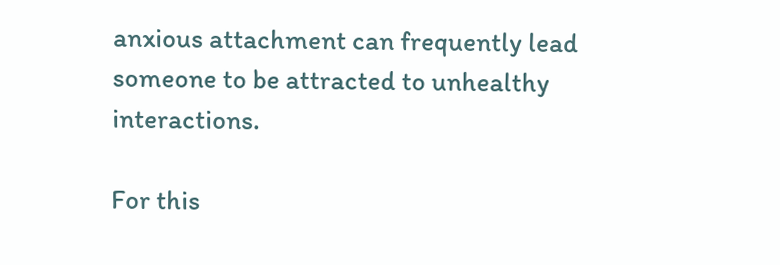anxious attachment can frequently lead someone to be attracted to unhealthy interactions.

For this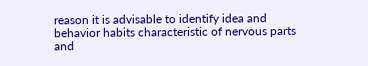reason it is advisable to identify idea and behavior habits characteristic of nervous parts and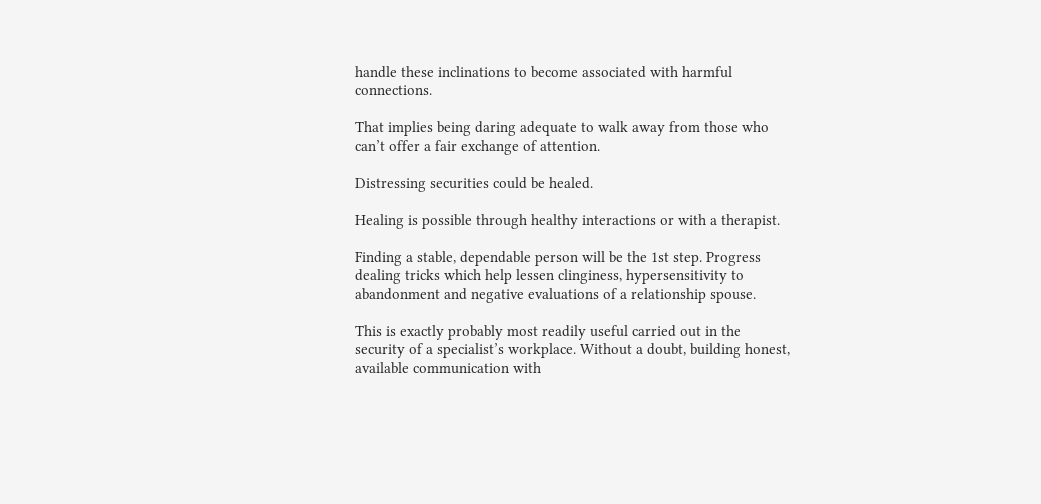handle these inclinations to become associated with harmful connections.

That implies being daring adequate to walk away from those who can’t offer a fair exchange of attention.

Distressing securities could be healed.

Healing is possible through healthy interactions or with a therapist.

Finding a stable, dependable person will be the 1st step. Progress dealing tricks which help lessen clinginess, hypersensitivity to abandonment and negative evaluations of a relationship spouse.

This is exactly probably most readily useful carried out in the security of a specialist’s workplace. Without a doubt, building honest, available communication with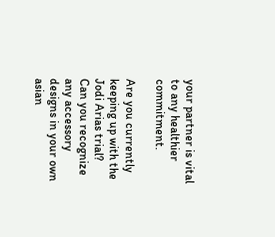your partner is vital to any healthier commitment.

Are you currently keeping up with the Jodi Arias trial? Can you recognize any accessory designs in your own asian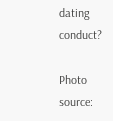dating conduct?

Photo source: